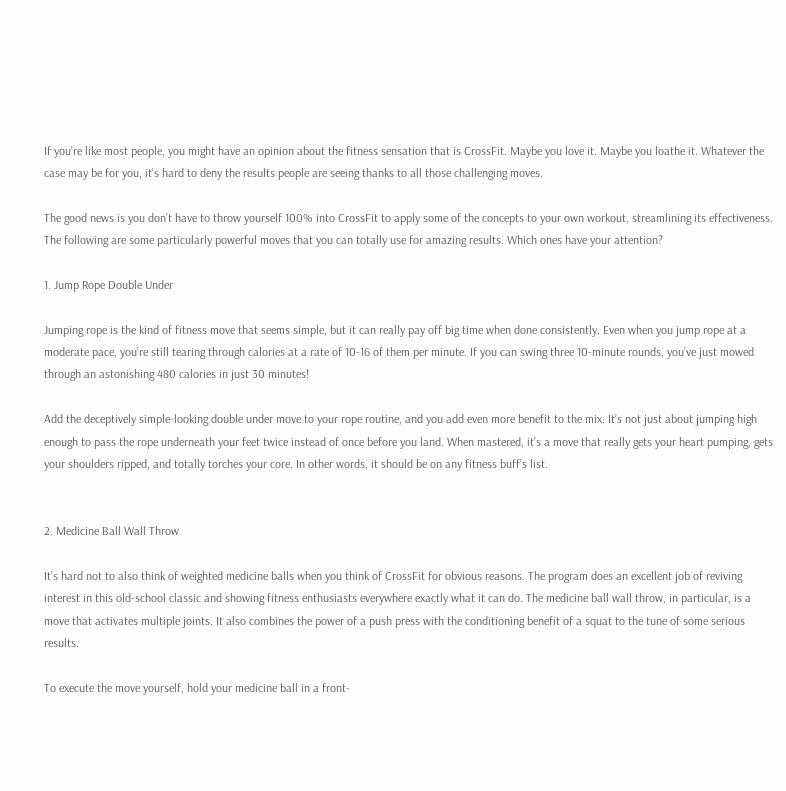If you’re like most people, you might have an opinion about the fitness sensation that is CrossFit. Maybe you love it. Maybe you loathe it. Whatever the case may be for you, it’s hard to deny the results people are seeing thanks to all those challenging moves.

The good news is you don’t have to throw yourself 100% into CrossFit to apply some of the concepts to your own workout, streamlining its effectiveness. The following are some particularly powerful moves that you can totally use for amazing results. Which ones have your attention?

1. Jump Rope Double Under

Jumping rope is the kind of fitness move that seems simple, but it can really pay off big time when done consistently. Even when you jump rope at a moderate pace, you’re still tearing through calories at a rate of 10-16 of them per minute. If you can swing three 10-minute rounds, you’ve just mowed through an astonishing 480 calories in just 30 minutes!

Add the deceptively simple-looking double under move to your rope routine, and you add even more benefit to the mix. It’s not just about jumping high enough to pass the rope underneath your feet twice instead of once before you land. When mastered, it’s a move that really gets your heart pumping, gets your shoulders ripped, and totally torches your core. In other words, it should be on any fitness buff’s list.


2. Medicine Ball Wall Throw

It’s hard not to also think of weighted medicine balls when you think of CrossFit for obvious reasons. The program does an excellent job of reviving interest in this old-school classic and showing fitness enthusiasts everywhere exactly what it can do. The medicine ball wall throw, in particular, is a move that activates multiple joints. It also combines the power of a push press with the conditioning benefit of a squat to the tune of some serious results.

To execute the move yourself, hold your medicine ball in a front-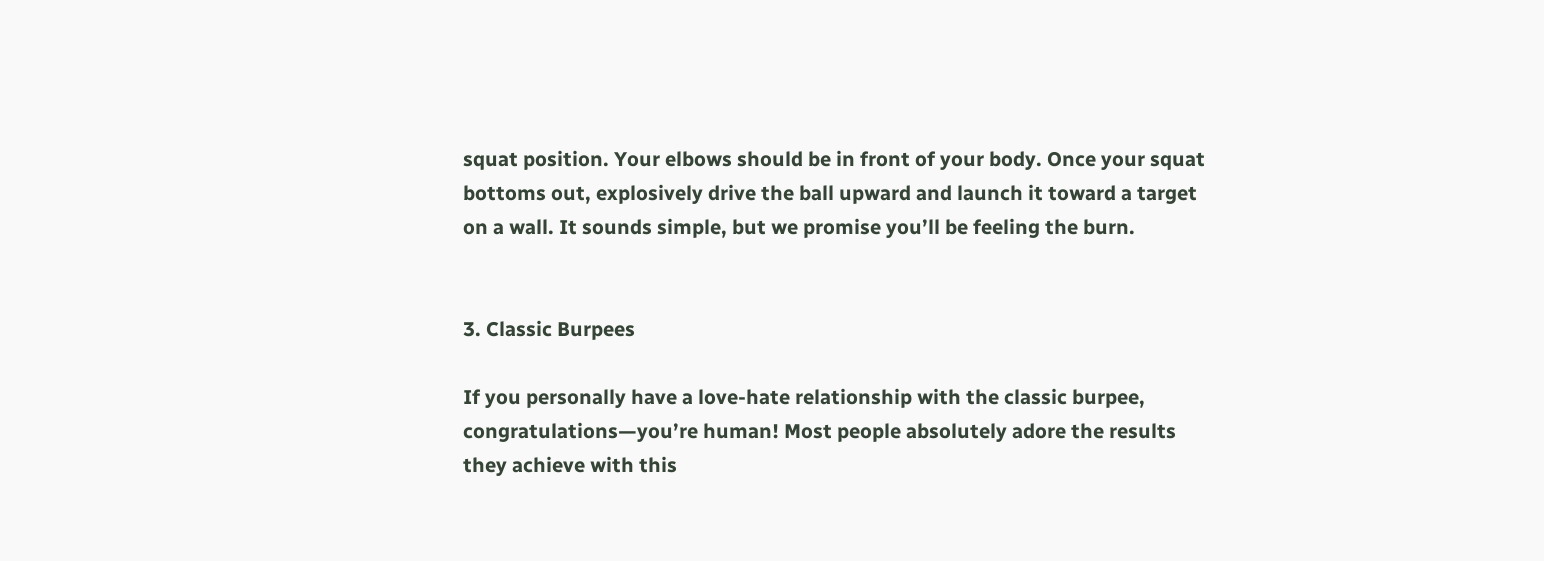squat position. Your elbows should be in front of your body. Once your squat bottoms out, explosively drive the ball upward and launch it toward a target on a wall. It sounds simple, but we promise you’ll be feeling the burn.


3. Classic Burpees

If you personally have a love-hate relationship with the classic burpee, congratulations—you’re human! Most people absolutely adore the results they achieve with this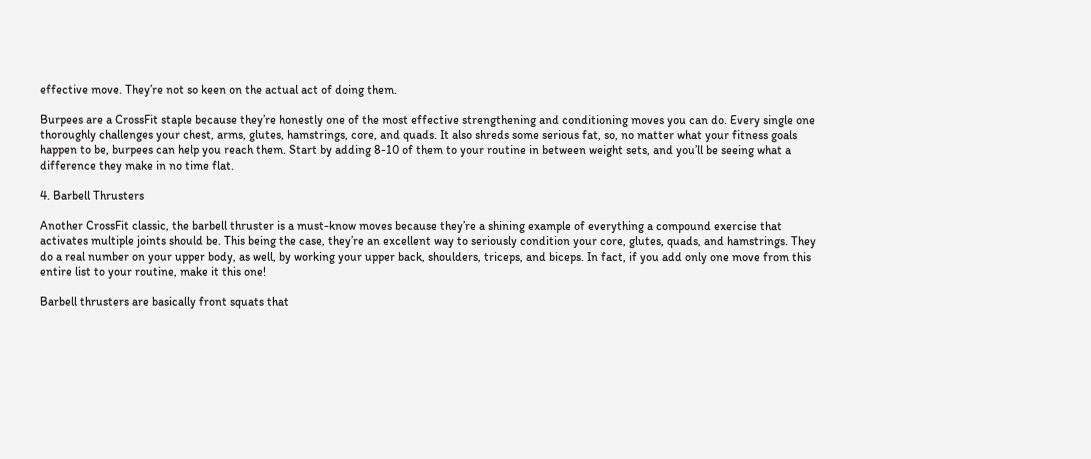effective move. They’re not so keen on the actual act of doing them.

Burpees are a CrossFit staple because they’re honestly one of the most effective strengthening and conditioning moves you can do. Every single one thoroughly challenges your chest, arms, glutes, hamstrings, core, and quads. It also shreds some serious fat, so, no matter what your fitness goals happen to be, burpees can help you reach them. Start by adding 8-10 of them to your routine in between weight sets, and you’ll be seeing what a difference they make in no time flat.

4. Barbell Thrusters

Another CrossFit classic, the barbell thruster is a must-know moves because they’re a shining example of everything a compound exercise that activates multiple joints should be. This being the case, they’re an excellent way to seriously condition your core, glutes, quads, and hamstrings. They do a real number on your upper body, as well, by working your upper back, shoulders, triceps, and biceps. In fact, if you add only one move from this entire list to your routine, make it this one!

Barbell thrusters are basically front squats that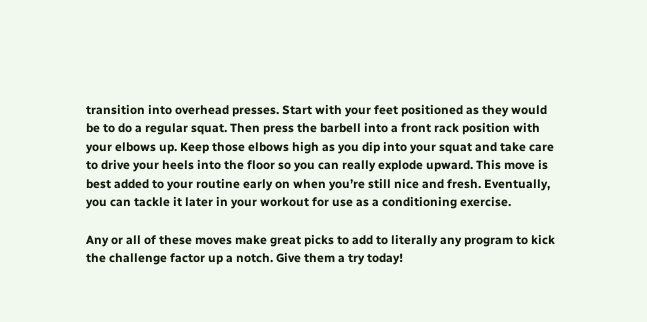transition into overhead presses. Start with your feet positioned as they would be to do a regular squat. Then press the barbell into a front rack position with your elbows up. Keep those elbows high as you dip into your squat and take care to drive your heels into the floor so you can really explode upward. This move is best added to your routine early on when you’re still nice and fresh. Eventually, you can tackle it later in your workout for use as a conditioning exercise.

Any or all of these moves make great picks to add to literally any program to kick the challenge factor up a notch. Give them a try today!